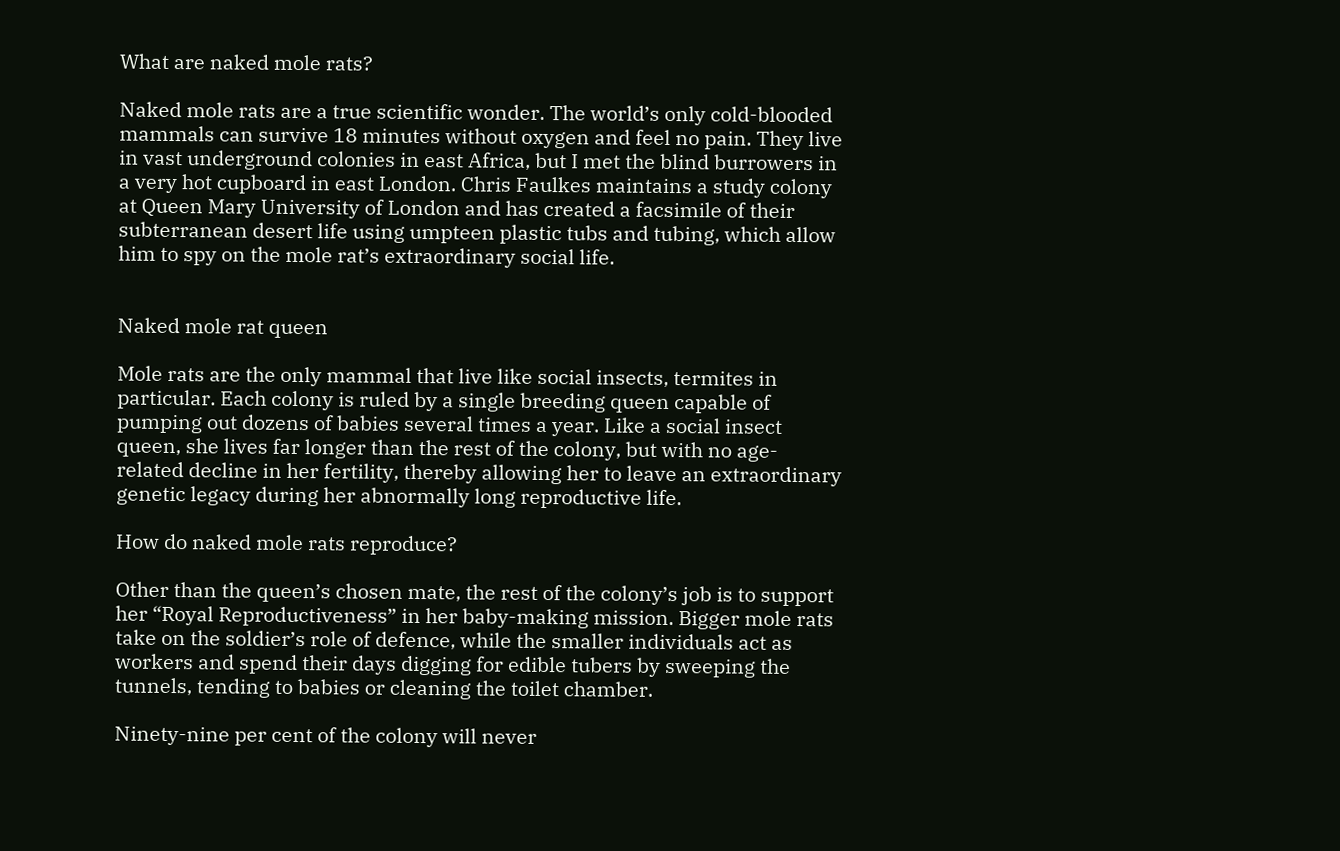What are naked mole rats?

Naked mole rats are a true scientific wonder. The world’s only cold-blooded mammals can survive 18 minutes without oxygen and feel no pain. They live in vast underground colonies in east Africa, but I met the blind burrowers in a very hot cupboard in east London. Chris Faulkes maintains a study colony at Queen Mary University of London and has created a facsimile of their subterranean desert life using umpteen plastic tubs and tubing, which allow him to spy on the mole rat’s extraordinary social life.


Naked mole rat queen

Mole rats are the only mammal that live like social insects, termites in particular. Each colony is ruled by a single breeding queen capable of pumping out dozens of babies several times a year. Like a social insect queen, she lives far longer than the rest of the colony, but with no age-related decline in her fertility, thereby allowing her to leave an extraordinary genetic legacy during her abnormally long reproductive life.

How do naked mole rats reproduce?

Other than the queen’s chosen mate, the rest of the colony’s job is to support her “Royal Reproductiveness” in her baby-making mission. Bigger mole rats take on the soldier’s role of defence, while the smaller individuals act as workers and spend their days digging for edible tubers by sweeping the tunnels, tending to babies or cleaning the toilet chamber.

Ninety-nine per cent of the colony will never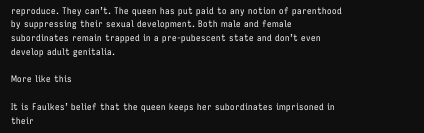reproduce. They can’t. The queen has put paid to any notion of parenthood by suppressing their sexual development. Both male and female subordinates remain trapped in a pre-pubescent state and don’t even develop adult genitalia.

More like this

It is Faulkes’ belief that the queen keeps her subordinates imprisoned in their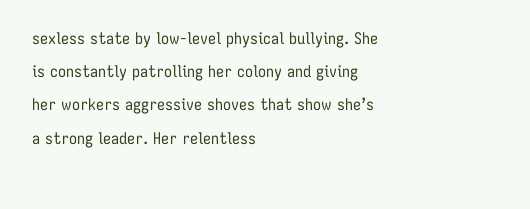sexless state by low-level physical bullying. She is constantly patrolling her colony and giving her workers aggressive shoves that show she’s a strong leader. Her relentless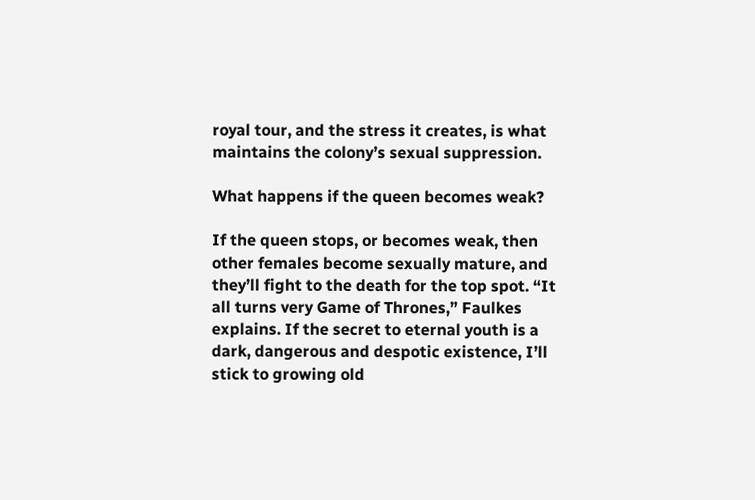royal tour, and the stress it creates, is what maintains the colony’s sexual suppression.

What happens if the queen becomes weak?

If the queen stops, or becomes weak, then other females become sexually mature, and they’ll fight to the death for the top spot. “It all turns very Game of Thrones,” Faulkes explains. If the secret to eternal youth is a dark, dangerous and despotic existence, I’ll stick to growing old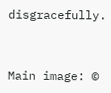disgracefully.


Main image: ©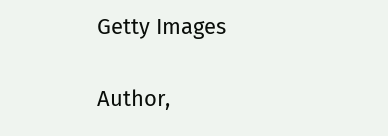Getty Images


Author,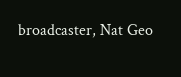broadcaster, Nat Geo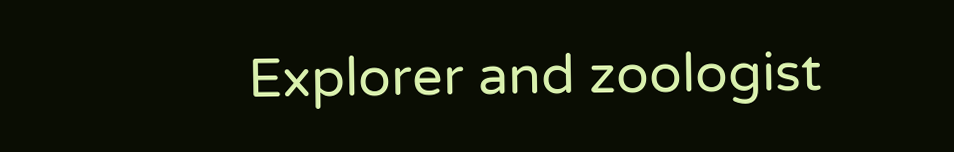Explorer and zoologist